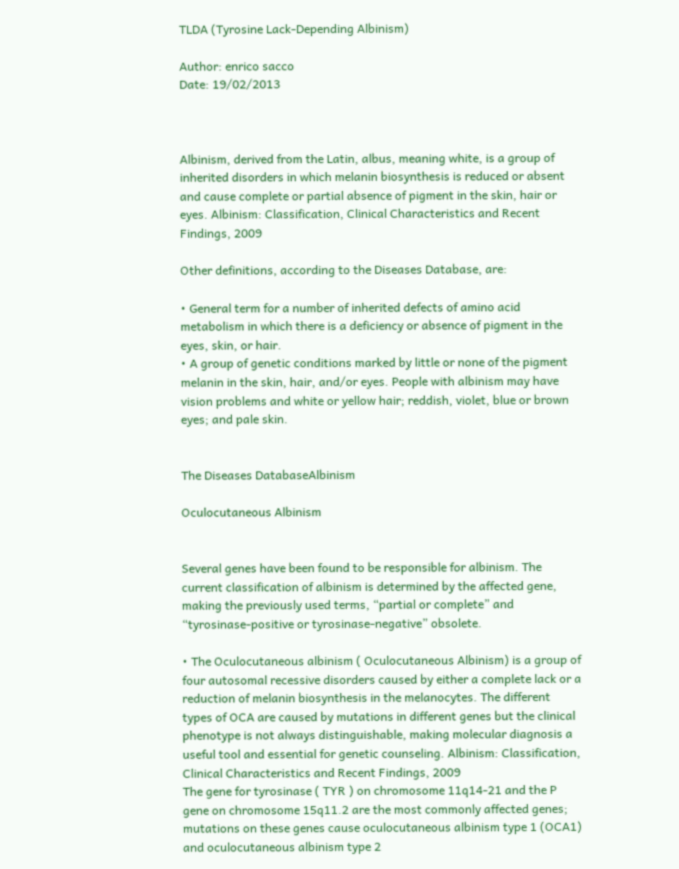TLDA (Tyrosine Lack-Depending Albinism)

Author: enrico sacco
Date: 19/02/2013



Albinism, derived from the Latin, albus, meaning white, is a group of inherited disorders in which melanin biosynthesis is reduced or absent and cause complete or partial absence of pigment in the skin, hair or eyes. Albinism: Classification, Clinical Characteristics and Recent Findings, 2009

Other definitions, according to the Diseases Database, are:

• General term for a number of inherited defects of amino acid metabolism in which there is a deficiency or absence of pigment in the eyes, skin, or hair.
• A group of genetic conditions marked by little or none of the pigment melanin in the skin, hair, and/or eyes. People with albinism may have vision problems and white or yellow hair; reddish, violet, blue or brown eyes; and pale skin.


The Diseases DatabaseAlbinism

Oculocutaneous Albinism


Several genes have been found to be responsible for albinism. The current classification of albinism is determined by the affected gene, making the previously used terms, “partial or complete” and “tyrosinase-positive or tyrosinase-negative” obsolete.

• The Oculocutaneous albinism ( Oculocutaneous Albinism) is a group of four autosomal recessive disorders caused by either a complete lack or a reduction of melanin biosynthesis in the melanocytes. The different types of OCA are caused by mutations in different genes but the clinical phenotype is not always distinguishable, making molecular diagnosis a useful tool and essential for genetic counseling. Albinism: Classification, Clinical Characteristics and Recent Findings, 2009
The gene for tyrosinase ( TYR ) on chromosome 11q14-21 and the P gene on chromosome 15q11.2 are the most commonly affected genes; mutations on these genes cause oculocutaneous albinism type 1 (OCA1) and oculocutaneous albinism type 2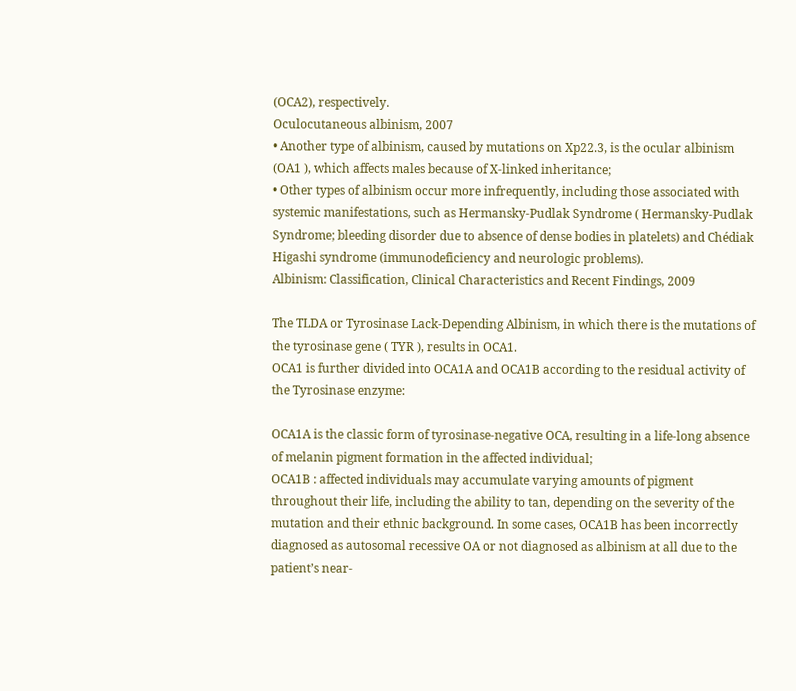(OCA2), respectively.
Oculocutaneous albinism, 2007
• Another type of albinism, caused by mutations on Xp22.3, is the ocular albinism (OA1 ), which affects males because of X-linked inheritance;
• Other types of albinism occur more infrequently, including those associated with systemic manifestations, such as Hermansky-Pudlak Syndrome ( Hermansky-Pudlak Syndrome; bleeding disorder due to absence of dense bodies in platelets) and Chédiak Higashi syndrome (immunodeficiency and neurologic problems).
Albinism: Classification, Clinical Characteristics and Recent Findings, 2009

The TLDA or Tyrosinase Lack-Depending Albinism, in which there is the mutations of the tyrosinase gene ( TYR ), results in OCA1.
OCA1 is further divided into OCA1A and OCA1B according to the residual activity of the Tyrosinase enzyme:

OCA1A is the classic form of tyrosinase-negative OCA, resulting in a life-long absence of melanin pigment formation in the affected individual;
OCA1B : affected individuals may accumulate varying amounts of pigment throughout their life, including the ability to tan, depending on the severity of the mutation and their ethnic background. In some cases, OCA1B has been incorrectly diagnosed as autosomal recessive OA or not diagnosed as albinism at all due to the patient’s near-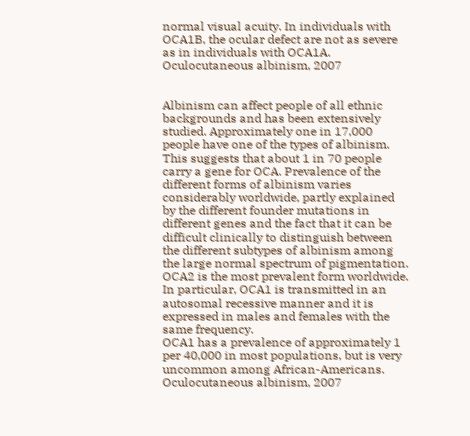normal visual acuity. In individuals with OCA1B, the ocular defect are not as severe as in individuals with OCA1A. Oculocutaneous albinism, 2007


Albinism can affect people of all ethnic backgrounds and has been extensively studied. Approximately one in 17,000 people have one of the types of albinism. This suggests that about 1 in 70 people carry a gene for OCA. Prevalence of the different forms of albinism varies considerably worldwide, partly explained by the different founder mutations in different genes and the fact that it can be difficult clinically to distinguish between the different subtypes of albinism among the large normal spectrum of pigmentation. OCA2 is the most prevalent form worldwide.
In particular, OCA1 is transmitted in an autosomal recessive manner and it is expressed in males and females with the same frequency.
OCA1 has a prevalence of approximately 1 per 40,000 in most populations, but is very uncommon among African-Americans. Oculocutaneous albinism, 2007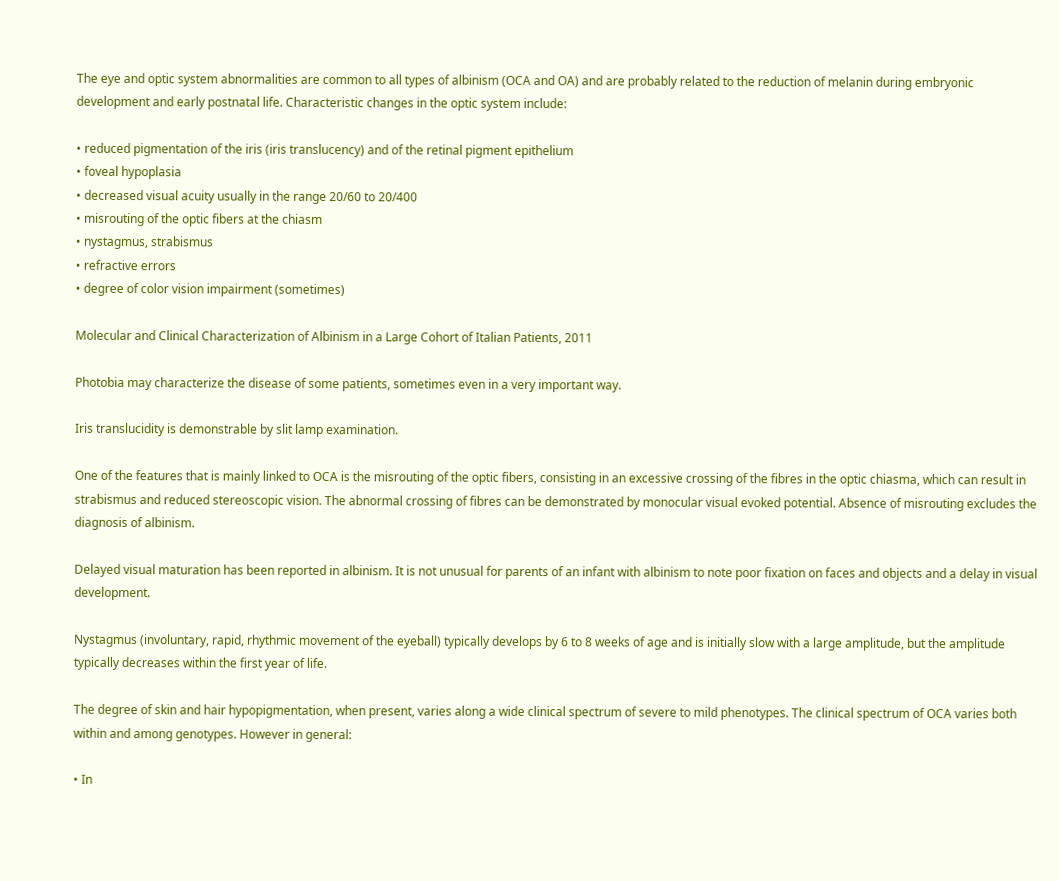The eye and optic system abnormalities are common to all types of albinism (OCA and OA) and are probably related to the reduction of melanin during embryonic development and early postnatal life. Characteristic changes in the optic system include:

• reduced pigmentation of the iris (iris translucency) and of the retinal pigment epithelium
• foveal hypoplasia
• decreased visual acuity usually in the range 20/60 to 20/400
• misrouting of the optic fibers at the chiasm
• nystagmus, strabismus
• refractive errors
• degree of color vision impairment (sometimes)

Molecular and Clinical Characterization of Albinism in a Large Cohort of Italian Patients, 2011

Photobia may characterize the disease of some patients, sometimes even in a very important way.

Iris translucidity is demonstrable by slit lamp examination.

One of the features that is mainly linked to OCA is the misrouting of the optic fibers, consisting in an excessive crossing of the fibres in the optic chiasma, which can result in strabismus and reduced stereoscopic vision. The abnormal crossing of fibres can be demonstrated by monocular visual evoked potential. Absence of misrouting excludes the diagnosis of albinism.

Delayed visual maturation has been reported in albinism. It is not unusual for parents of an infant with albinism to note poor fixation on faces and objects and a delay in visual development.

Nystagmus (involuntary, rapid, rhythmic movement of the eyeball) typically develops by 6 to 8 weeks of age and is initially slow with a large amplitude, but the amplitude typically decreases within the first year of life.

The degree of skin and hair hypopigmentation, when present, varies along a wide clinical spectrum of severe to mild phenotypes. The clinical spectrum of OCA varies both within and among genotypes. However in general:

• In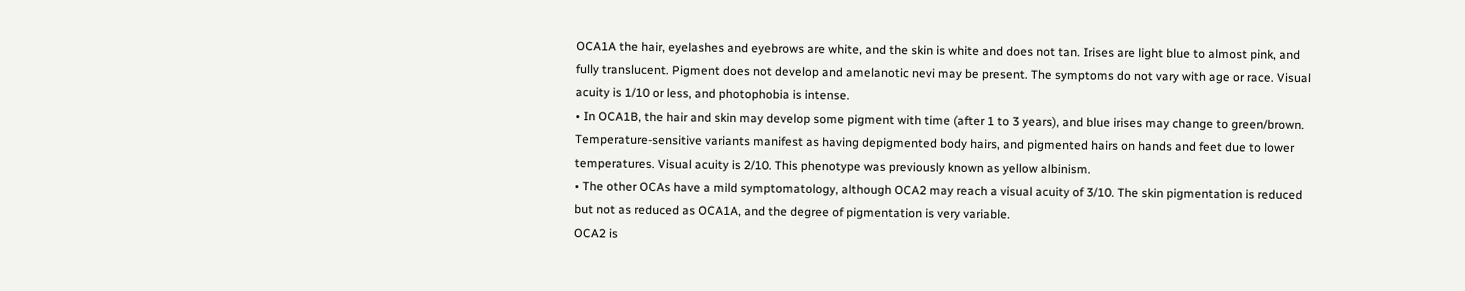OCA1A the hair, eyelashes and eyebrows are white, and the skin is white and does not tan. Irises are light blue to almost pink, and fully translucent. Pigment does not develop and amelanotic nevi may be present. The symptoms do not vary with age or race. Visual acuity is 1/10 or less, and photophobia is intense.
• In OCA1B, the hair and skin may develop some pigment with time (after 1 to 3 years), and blue irises may change to green/brown. Temperature-sensitive variants manifest as having depigmented body hairs, and pigmented hairs on hands and feet due to lower temperatures. Visual acuity is 2/10. This phenotype was previously known as yellow albinism.
• The other OCAs have a mild symptomatology, although OCA2 may reach a visual acuity of 3/10. The skin pigmentation is reduced but not as reduced as OCA1A, and the degree of pigmentation is very variable.
OCA2 is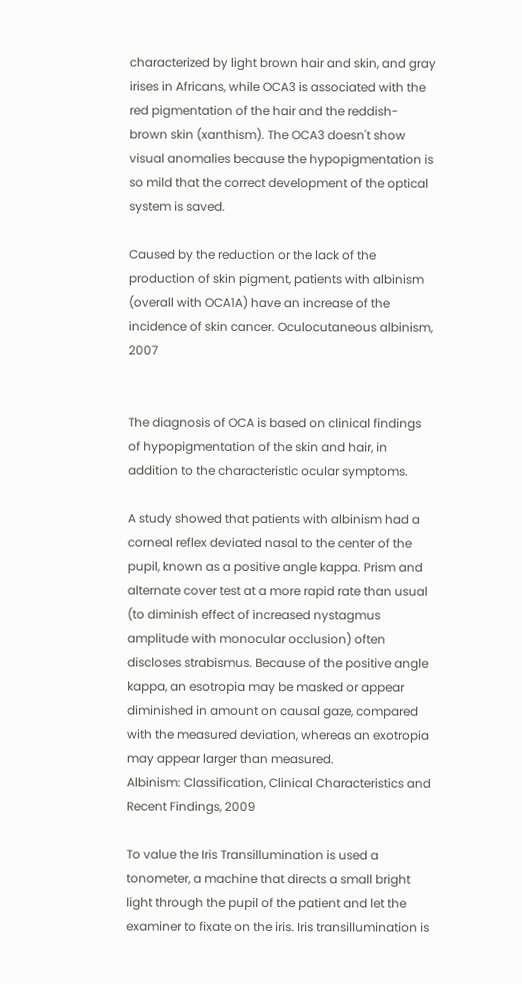characterized by light brown hair and skin, and gray irises in Africans, while OCA3 is associated with the red pigmentation of the hair and the reddish-brown skin (xanthism). The OCA3 doesn't show visual anomalies because the hypopigmentation is so mild that the correct development of the optical system is saved.

Caused by the reduction or the lack of the production of skin pigment, patients with albinism (overall with OCA1A) have an increase of the incidence of skin cancer. Oculocutaneous albinism, 2007


The diagnosis of OCA is based on clinical findings of hypopigmentation of the skin and hair, in addition to the characteristic ocular symptoms.

A study showed that patients with albinism had a corneal reflex deviated nasal to the center of the pupil, known as a positive angle kappa. Prism and alternate cover test at a more rapid rate than usual (to diminish effect of increased nystagmus amplitude with monocular occlusion) often discloses strabismus. Because of the positive angle kappa, an esotropia may be masked or appear diminished in amount on causal gaze, compared with the measured deviation, whereas an exotropia may appear larger than measured.
Albinism: Classification, Clinical Characteristics and Recent Findings, 2009

To value the Iris Transillumination is used a tonometer, a machine that directs a small bright light through the pupil of the patient and let the examiner to fixate on the iris. Iris transillumination is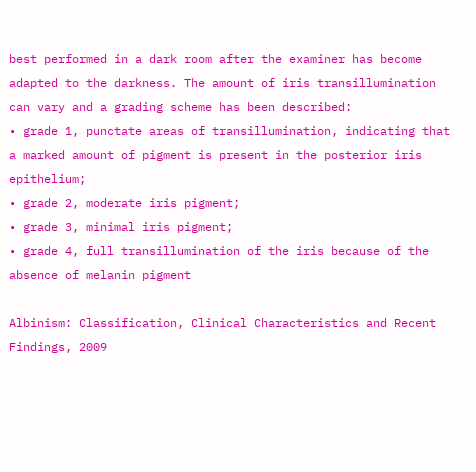best performed in a dark room after the examiner has become adapted to the darkness. The amount of iris transillumination can vary and a grading scheme has been described:
• grade 1, punctate areas of transillumination, indicating that a marked amount of pigment is present in the posterior iris epithelium;
• grade 2, moderate iris pigment;
• grade 3, minimal iris pigment;
• grade 4, full transillumination of the iris because of the absence of melanin pigment

Albinism: Classification, Clinical Characteristics and Recent Findings, 2009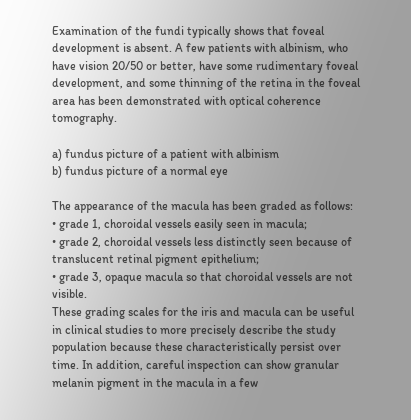Examination of the fundi typically shows that foveal development is absent. A few patients with albinism, who have vision 20/50 or better, have some rudimentary foveal development, and some thinning of the retina in the foveal area has been demonstrated with optical coherence tomography.

a) fundus picture of a patient with albinism
b) fundus picture of a normal eye

The appearance of the macula has been graded as follows:
• grade 1, choroidal vessels easily seen in macula;
• grade 2, choroidal vessels less distinctly seen because of translucent retinal pigment epithelium;
• grade 3, opaque macula so that choroidal vessels are not visible.
These grading scales for the iris and macula can be useful in clinical studies to more precisely describe the study population because these characteristically persist over time. In addition, careful inspection can show granular melanin pigment in the macula in a few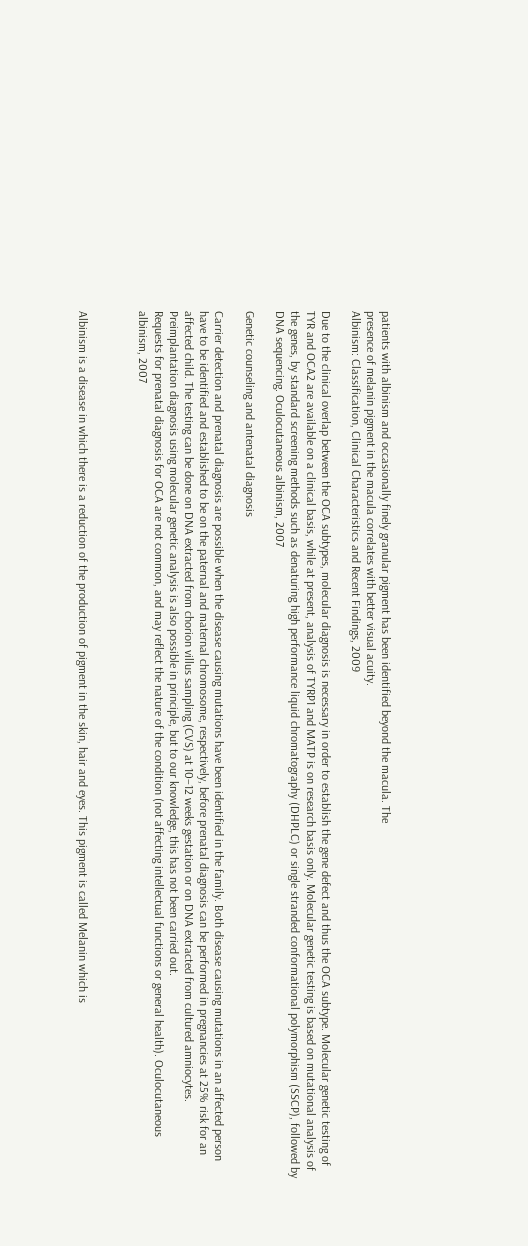patients with albinism and occasionally finely granular pigment has been identified beyond the macula. The
presence of melanin pigment in the macula correlates with better visual acuity.
Albinism: Classification, Clinical Characteristics and Recent Findings, 2009

Due to the clinical overlap between the OCA subtypes, molecular diagnosis is necessary in order to establish the gene defect and thus the OCA subtype. Molecular genetic testing of TYR and OCA2 are available on a clinical basis, while at present, analysis of TYRP1 and MATP is on research basis only. Molecular genetic testing is based on mutational analysis of the genes, by standard screening methods such as denaturing high performance liquid chromatography (DHPLC) or single stranded conformational polymorphism (SSCP), followed by DNA sequencing. Oculocutaneous albinism, 2007

Genetic counseling and antenatal diagnosis

Carrier detection and prenatal diagnosis are possible when the disease causing mutations have been identified in the family. Both disease causing mutations in an affected person have to be identified and established to be on the paternal and maternal chromosome, respectively, before prenatal diagnosis can be performed in pregnancies at 25% risk for an affected child. The testing can be done on DNA extracted from chorion villus sampling (CVS) at 10–12 weeks gestation or on DNA extracted from cultured amniocytes. Preimplantation diagnosis using molecular genetic analysis is also possible in principle, but to our knowledge, this has not been carried out.
Requests for prenatal diagnosis for OCA are not common, and may reflect the nature of the condition (not affecting intellectual functions or general health). Oculocutaneous albinism, 2007



Albinism is a disease in which there is a reduction of the production of pigment in the skin, hair and eyes. This pigment is called Melanin which is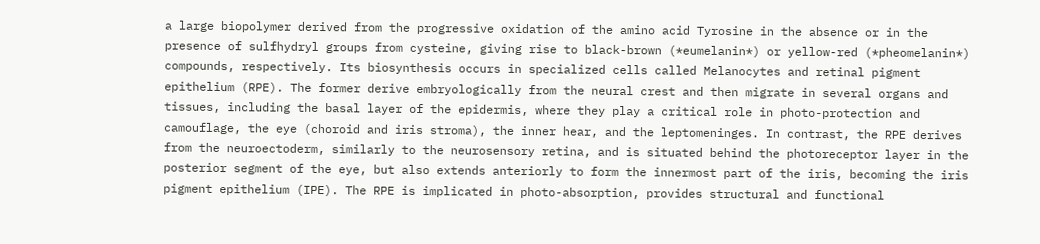a large biopolymer derived from the progressive oxidation of the amino acid Tyrosine in the absence or in the presence of sulfhydryl groups from cysteine, giving rise to black-brown (*eumelanin*) or yellow-red (*pheomelanin*) compounds, respectively. Its biosynthesis occurs in specialized cells called Melanocytes and retinal pigment epithelium (RPE). The former derive embryologically from the neural crest and then migrate in several organs and tissues, including the basal layer of the epidermis, where they play a critical role in photo-protection and camouflage, the eye (choroid and iris stroma), the inner hear, and the leptomeninges. In contrast, the RPE derives from the neuroectoderm, similarly to the neurosensory retina, and is situated behind the photoreceptor layer in the posterior segment of the eye, but also extends anteriorly to form the innermost part of the iris, becoming the iris pigment epithelium (IPE). The RPE is implicated in photo-absorption, provides structural and functional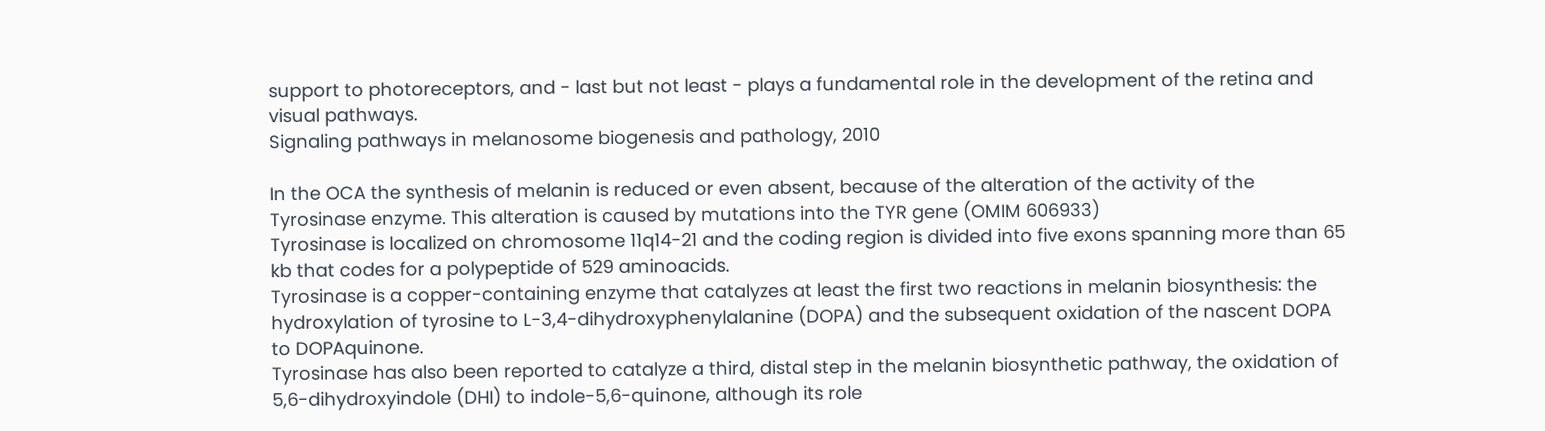support to photoreceptors, and - last but not least - plays a fundamental role in the development of the retina and visual pathways.
Signaling pathways in melanosome biogenesis and pathology, 2010

In the OCA the synthesis of melanin is reduced or even absent, because of the alteration of the activity of the Tyrosinase enzyme. This alteration is caused by mutations into the TYR gene (OMIM 606933)
Tyrosinase is localized on chromosome 11q14-21 and the coding region is divided into five exons spanning more than 65 kb that codes for a polypeptide of 529 aminoacids.
Tyrosinase is a copper-containing enzyme that catalyzes at least the first two reactions in melanin biosynthesis: the hydroxylation of tyrosine to L-3,4-dihydroxyphenylalanine (DOPA) and the subsequent oxidation of the nascent DOPA to DOPAquinone.
Tyrosinase has also been reported to catalyze a third, distal step in the melanin biosynthetic pathway, the oxidation of 5,6-dihydroxyindole (DHI) to indole-5,6-quinone, although its role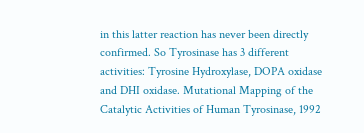in this latter reaction has never been directly confirmed. So Tyrosinase has 3 different activities: Tyrosine Hydroxylase, DOPA oxidase and DHI oxidase. Mutational Mapping of the Catalytic Activities of Human Tyrosinase, 1992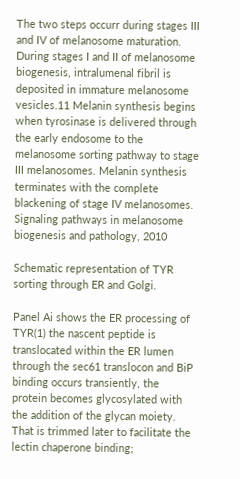The two steps occurr during stages III and IV of melanosome maturation. During stages I and II of melanosome biogenesis, intralumenal fibril is deposited in immature melanosome vesicles.11 Melanin synthesis begins when tyrosinase is delivered through the early endosome to the melanosome sorting pathway to stage III melanosomes. Melanin synthesis terminates with the complete blackening of stage IV melanosomes. Signaling pathways in melanosome biogenesis and pathology, 2010

Schematic representation of TYR sorting through ER and Golgi.

Panel Ai shows the ER processing of TYR(1) the nascent peptide is translocated within the ER lumen through the sec61 translocon and BiP binding occurs transiently, the protein becomes glycosylated with the addition of the glycan moiety. That is trimmed later to facilitate the lectin chaperone binding;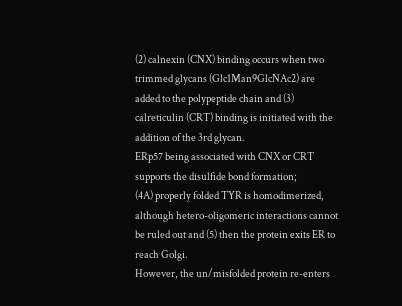(2) calnexin (CNX) binding occurs when two trimmed glycans (Glc1Man9GlcNAc2) are added to the polypeptide chain and (3) calreticulin (CRT) binding is initiated with the addition of the 3rd glycan.
ERp57 being associated with CNX or CRT supports the disulfide bond formation;
(4A) properly folded TYR is homodimerized, although hetero-oligomeric interactions cannot be ruled out and (5) then the protein exits ER to reach Golgi.
However, the un/misfolded protein re-enters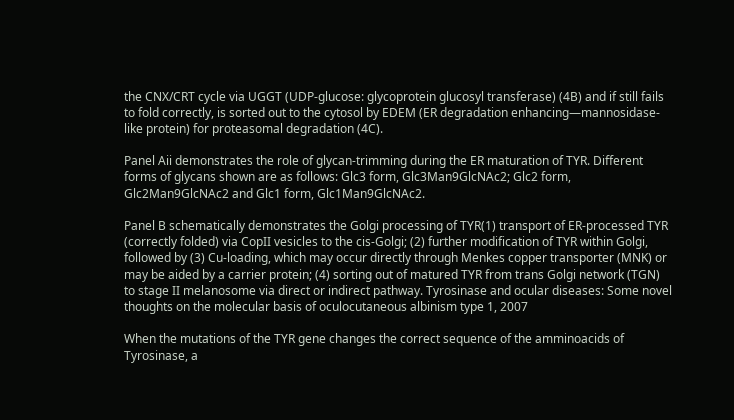the CNX/CRT cycle via UGGT (UDP-glucose: glycoprotein glucosyl transferase) (4B) and if still fails to fold correctly, is sorted out to the cytosol by EDEM (ER degradation enhancing—mannosidase-like protein) for proteasomal degradation (4C).

Panel Aii demonstrates the role of glycan-trimming during the ER maturation of TYR. Different forms of glycans shown are as follows: Glc3 form, Glc3Man9GlcNAc2; Glc2 form, Glc2Man9GlcNAc2 and Glc1 form, Glc1Man9GlcNAc2.

Panel B schematically demonstrates the Golgi processing of TYR(1) transport of ER-processed TYR (correctly folded) via CopII vesicles to the cis-Golgi; (2) further modification of TYR within Golgi, followed by (3) Cu-loading, which may occur directly through Menkes copper transporter (MNK) or may be aided by a carrier protein; (4) sorting out of matured TYR from trans Golgi network (TGN) to stage II melanosome via direct or indirect pathway. Tyrosinase and ocular diseases: Some novel thoughts on the molecular basis of oculocutaneous albinism type 1, 2007

When the mutations of the TYR gene changes the correct sequence of the amminoacids of Tyrosinase, a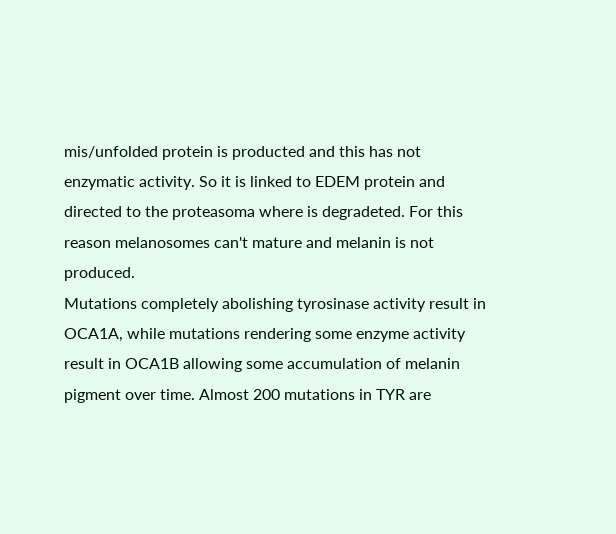mis/unfolded protein is producted and this has not enzymatic activity. So it is linked to EDEM protein and directed to the proteasoma where is degradeted. For this reason melanosomes can't mature and melanin is not produced.
Mutations completely abolishing tyrosinase activity result in OCA1A, while mutations rendering some enzyme activity result in OCA1B allowing some accumulation of melanin pigment over time. Almost 200 mutations in TYR are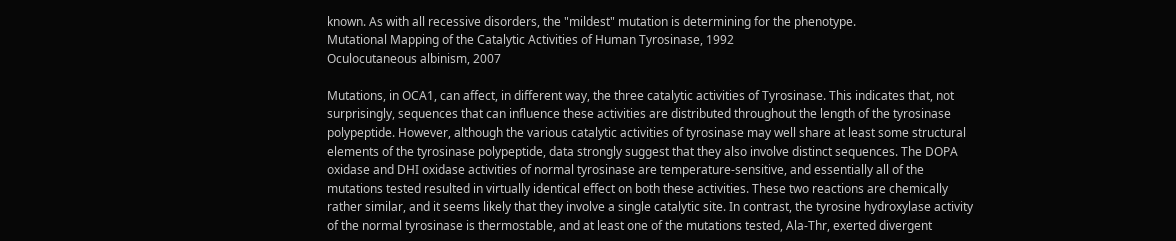known. As with all recessive disorders, the "mildest" mutation is determining for the phenotype.
Mutational Mapping of the Catalytic Activities of Human Tyrosinase, 1992
Oculocutaneous albinism, 2007

Mutations, in OCA1, can affect, in different way, the three catalytic activities of Tyrosinase. This indicates that, not surprisingly, sequences that can influence these activities are distributed throughout the length of the tyrosinase polypeptide. However, although the various catalytic activities of tyrosinase may well share at least some structural elements of the tyrosinase polypeptide, data strongly suggest that they also involve distinct sequences. The DOPA oxidase and DHI oxidase activities of normal tyrosinase are temperature-sensitive, and essentially all of the mutations tested resulted in virtually identical effect on both these activities. These two reactions are chemically rather similar, and it seems likely that they involve a single catalytic site. In contrast, the tyrosine hydroxylase activity of the normal tyrosinase is thermostable, and at least one of the mutations tested, Ala-Thr, exerted divergent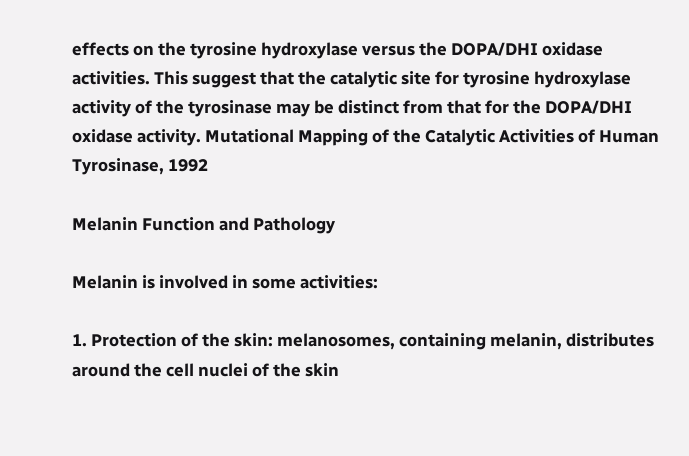effects on the tyrosine hydroxylase versus the DOPA/DHI oxidase activities. This suggest that the catalytic site for tyrosine hydroxylase activity of the tyrosinase may be distinct from that for the DOPA/DHI oxidase activity. Mutational Mapping of the Catalytic Activities of Human Tyrosinase, 1992

Melanin Function and Pathology

Melanin is involved in some activities:

1. Protection of the skin: melanosomes, containing melanin, distributes around the cell nuclei of the skin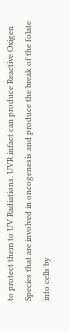to protect them to UV Radiations. UVR infact can produce Reactive Oxigen Species that are involved in oncogenesis and produce the break of the folate into cells by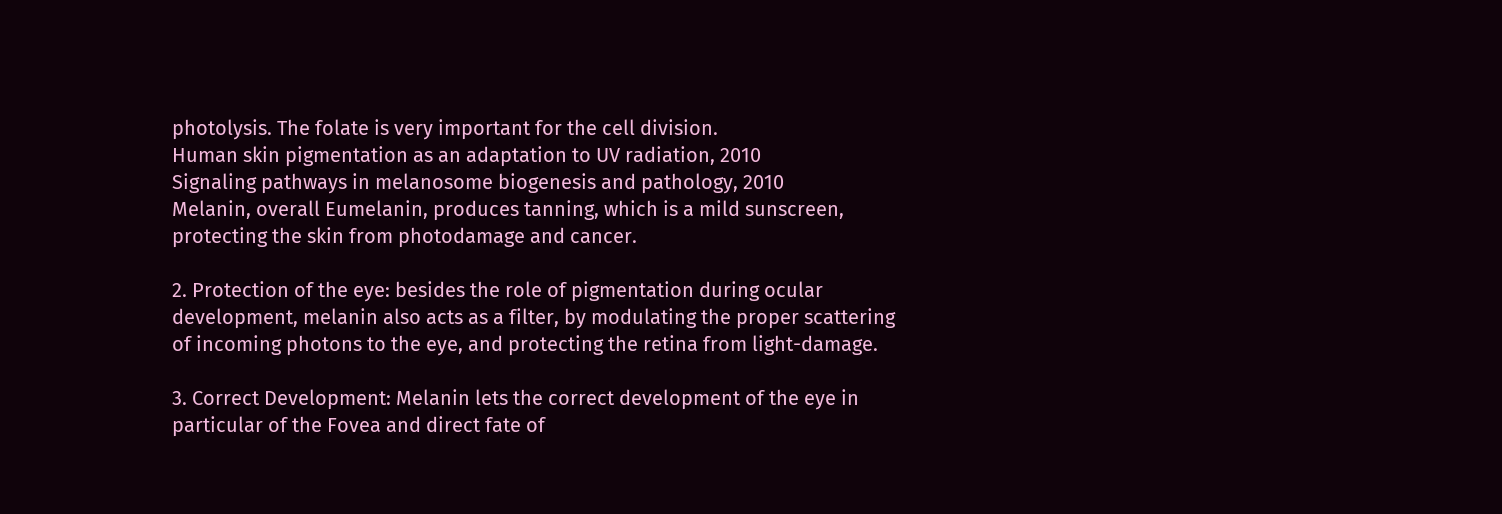photolysis. The folate is very important for the cell division.
Human skin pigmentation as an adaptation to UV radiation, 2010
Signaling pathways in melanosome biogenesis and pathology, 2010
Melanin, overall Eumelanin, produces tanning, which is a mild sunscreen, protecting the skin from photodamage and cancer.

2. Protection of the eye: besides the role of pigmentation during ocular development, melanin also acts as a filter, by modulating the proper scattering of incoming photons to the eye, and protecting the retina from light-damage.

3. Correct Development: Melanin lets the correct development of the eye in particular of the Fovea and direct fate of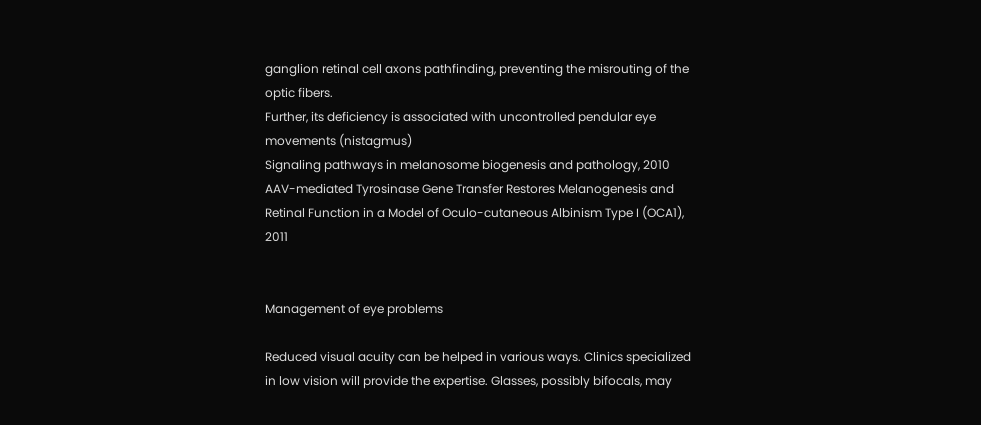ganglion retinal cell axons pathfinding, preventing the misrouting of the optic fibers.
Further, its deficiency is associated with uncontrolled pendular eye movements (nistagmus)
Signaling pathways in melanosome biogenesis and pathology, 2010
AAV-mediated Tyrosinase Gene Transfer Restores Melanogenesis and Retinal Function in a Model of Oculo-cutaneous Albinism Type I (OCA1), 2011


Management of eye problems

Reduced visual acuity can be helped in various ways. Clinics specialized in low vision will provide the expertise. Glasses, possibly bifocals, may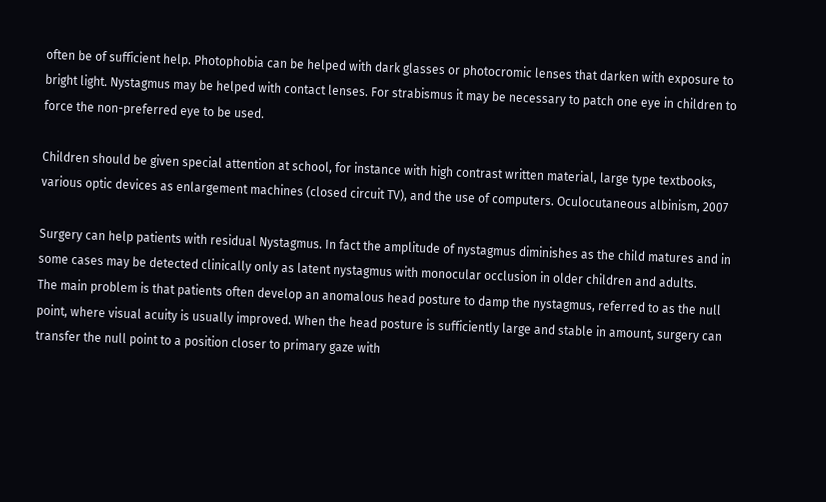often be of sufficient help. Photophobia can be helped with dark glasses or photocromic lenses that darken with exposure to bright light. Nystagmus may be helped with contact lenses. For strabismus it may be necessary to patch one eye in children to force the non-preferred eye to be used.

Children should be given special attention at school, for instance with high contrast written material, large type textbooks, various optic devices as enlargement machines (closed circuit TV), and the use of computers. Oculocutaneous albinism, 2007

Surgery can help patients with residual Nystagmus. In fact the amplitude of nystagmus diminishes as the child matures and in some cases may be detected clinically only as latent nystagmus with monocular occlusion in older children and adults.
The main problem is that patients often develop an anomalous head posture to damp the nystagmus, referred to as the null point, where visual acuity is usually improved. When the head posture is sufficiently large and stable in amount, surgery can transfer the null point to a position closer to primary gaze with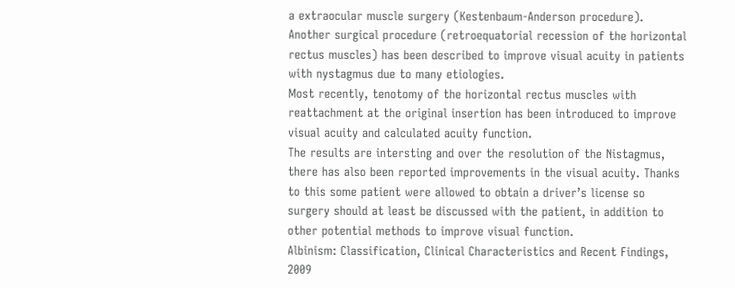a extraocular muscle surgery (Kestenbaum-Anderson procedure).
Another surgical procedure (retroequatorial recession of the horizontal rectus muscles) has been described to improve visual acuity in patients with nystagmus due to many etiologies.
Most recently, tenotomy of the horizontal rectus muscles with reattachment at the original insertion has been introduced to improve visual acuity and calculated acuity function.
The results are intersting and over the resolution of the Nistagmus, there has also been reported improvements in the visual acuity. Thanks to this some patient were allowed to obtain a driver’s license so surgery should at least be discussed with the patient, in addition to other potential methods to improve visual function.
Albinism: Classification, Clinical Characteristics and Recent Findings, 2009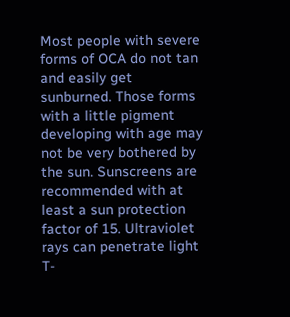Most people with severe forms of OCA do not tan and easily get sunburned. Those forms with a little pigment developing with age may not be very bothered by the sun. Sunscreens are recommended with at least a sun protection factor of 15. Ultraviolet rays can penetrate light T-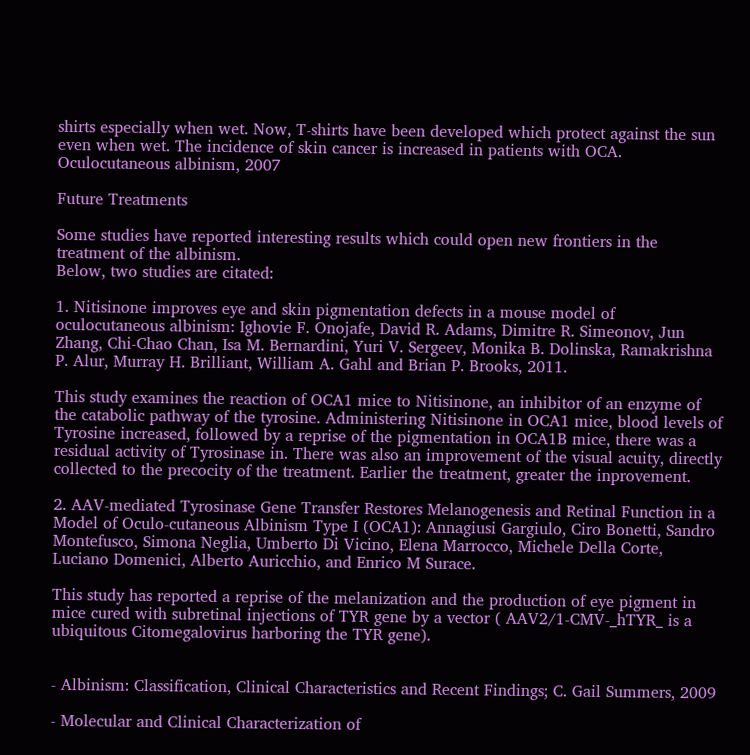shirts especially when wet. Now, T-shirts have been developed which protect against the sun even when wet. The incidence of skin cancer is increased in patients with OCA. Oculocutaneous albinism, 2007

Future Treatments

Some studies have reported interesting results which could open new frontiers in the treatment of the albinism.
Below, two studies are citated:

1. Nitisinone improves eye and skin pigmentation defects in a mouse model of oculocutaneous albinism: Ighovie F. Onojafe, David R. Adams, Dimitre R. Simeonov, Jun Zhang, Chi-Chao Chan, Isa M. Bernardini, Yuri V. Sergeev, Monika B. Dolinska, Ramakrishna P. Alur, Murray H. Brilliant, William A. Gahl and Brian P. Brooks, 2011.

This study examines the reaction of OCA1 mice to Nitisinone, an inhibitor of an enzyme of the catabolic pathway of the tyrosine. Administering Nitisinone in OCA1 mice, blood levels of Tyrosine increased, followed by a reprise of the pigmentation in OCA1B mice, there was a residual activity of Tyrosinase in. There was also an improvement of the visual acuity, directly collected to the precocity of the treatment. Earlier the treatment, greater the inprovement.

2. AAV-mediated Tyrosinase Gene Transfer Restores Melanogenesis and Retinal Function in a Model of Oculo-cutaneous Albinism Type I (OCA1): Annagiusi Gargiulo, Ciro Bonetti, Sandro Montefusco, Simona Neglia, Umberto Di Vicino, Elena Marrocco, Michele Della Corte, Luciano Domenici, Alberto Auricchio, and Enrico M Surace.

This study has reported a reprise of the melanization and the production of eye pigment in mice cured with subretinal injections of TYR gene by a vector ( AAV2/1-CMV-_hTYR_ is a ubiquitous Citomegalovirus harboring the TYR gene).


- Albinism: Classification, Clinical Characteristics and Recent Findings; C. Gail Summers, 2009

- Molecular and Clinical Characterization of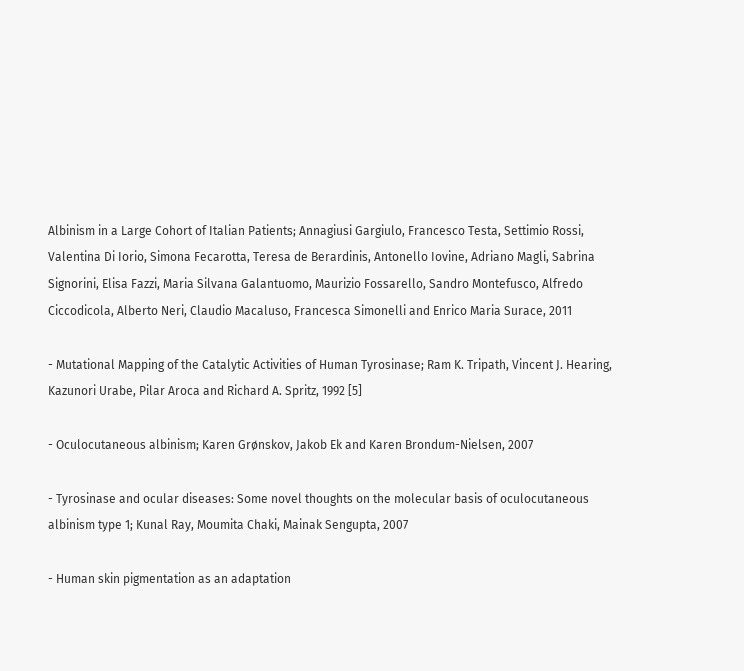Albinism in a Large Cohort of Italian Patients; Annagiusi Gargiulo, Francesco Testa, Settimio Rossi, Valentina Di Iorio, Simona Fecarotta, Teresa de Berardinis, Antonello Iovine, Adriano Magli, Sabrina Signorini, Elisa Fazzi, Maria Silvana Galantuomo, Maurizio Fossarello, Sandro Montefusco, Alfredo Ciccodicola, Alberto Neri, Claudio Macaluso, Francesca Simonelli and Enrico Maria Surace, 2011

- Mutational Mapping of the Catalytic Activities of Human Tyrosinase; Ram K. Tripath, Vincent J. Hearing, Kazunori Urabe, Pilar Aroca and Richard A. Spritz, 1992 [5]

- Oculocutaneous albinism; Karen Grønskov, Jakob Ek and Karen Brondum-Nielsen, 2007

- Tyrosinase and ocular diseases: Some novel thoughts on the molecular basis of oculocutaneous albinism type 1; Kunal Ray, Moumita Chaki, Mainak Sengupta, 2007

- Human skin pigmentation as an adaptation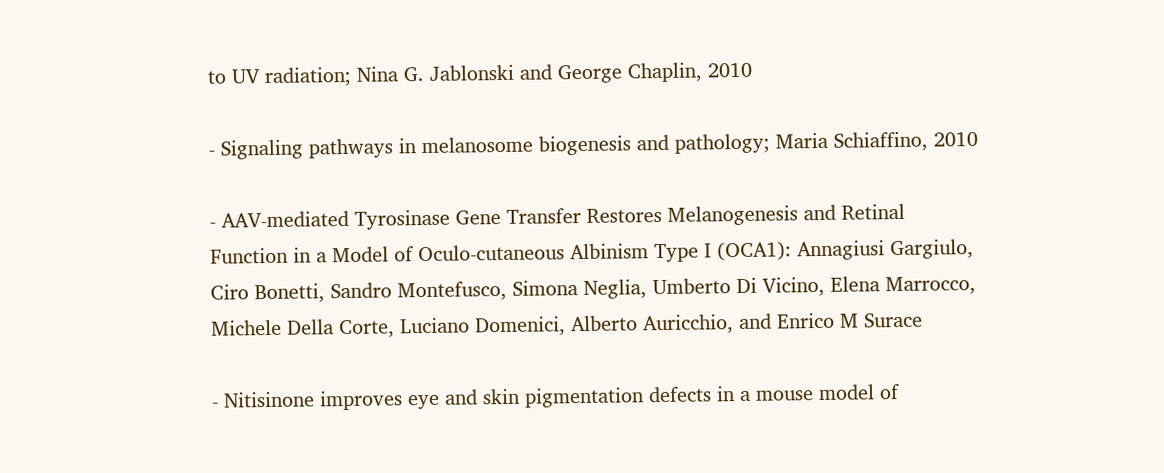to UV radiation; Nina G. Jablonski and George Chaplin, 2010

- Signaling pathways in melanosome biogenesis and pathology; Maria Schiaffino, 2010

- AAV-mediated Tyrosinase Gene Transfer Restores Melanogenesis and Retinal Function in a Model of Oculo-cutaneous Albinism Type I (OCA1): Annagiusi Gargiulo, Ciro Bonetti, Sandro Montefusco, Simona Neglia, Umberto Di Vicino, Elena Marrocco, Michele Della Corte, Luciano Domenici, Alberto Auricchio, and Enrico M Surace

- Nitisinone improves eye and skin pigmentation defects in a mouse model of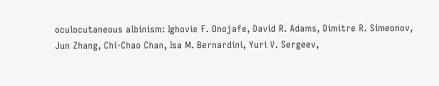oculocutaneous albinism: Ighovie F. Onojafe, David R. Adams, Dimitre R. Simeonov, Jun Zhang, Chi-Chao Chan, Isa M. Bernardini, Yuri V. Sergeev,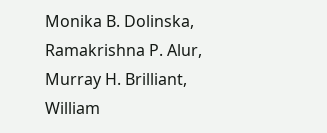Monika B. Dolinska, Ramakrishna P. Alur, Murray H. Brilliant, William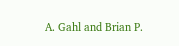A. Gahl and Brian P.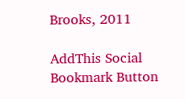Brooks, 2011

AddThis Social Bookmark Button